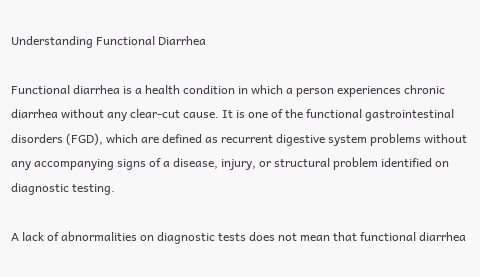Understanding Functional Diarrhea

Functional diarrhea is a health condition in which a person experiences chronic diarrhea without any clear-cut cause. It is one of the functional gastrointestinal disorders (FGD), which are defined as recurrent digestive system problems without any accompanying signs of a disease, injury, or structural problem identified on diagnostic testing.

A lack of abnormalities on diagnostic tests does not mean that functional diarrhea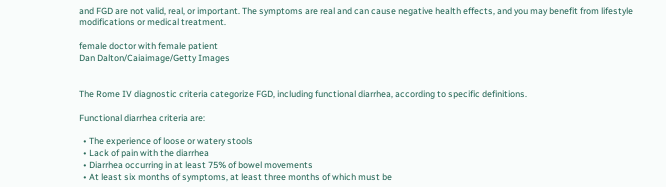and FGD are not valid, real, or important. The symptoms are real and can cause negative health effects, and you may benefit from lifestyle modifications or medical treatment.

female doctor with female patient
Dan Dalton/Caiaimage/Getty Images


The Rome IV diagnostic criteria categorize FGD, including functional diarrhea, according to specific definitions.

Functional diarrhea criteria are:

  • The experience of loose or watery stools
  • Lack of pain with the diarrhea
  • Diarrhea occurring in at least 75% of bowel movements
  • At least six months of symptoms, at least three months of which must be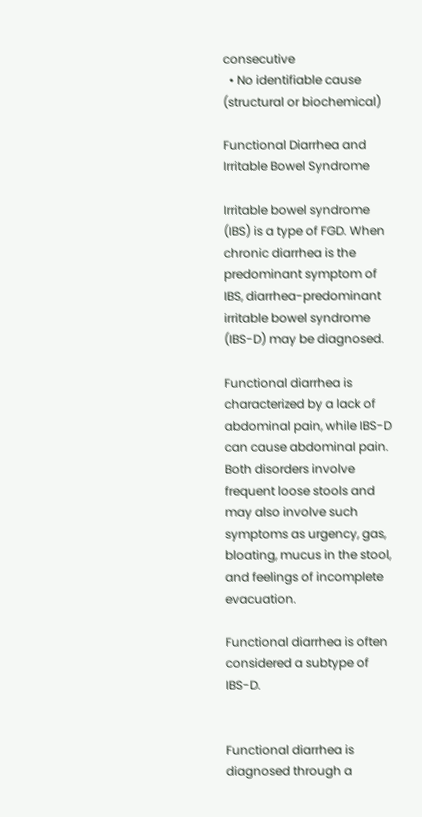consecutive
  • No identifiable cause (structural or biochemical)

Functional Diarrhea and Irritable Bowel Syndrome

Irritable bowel syndrome (IBS) is a type of FGD. When chronic diarrhea is the predominant symptom of IBS, diarrhea-predominant irritable bowel syndrome (IBS-D) may be diagnosed.

Functional diarrhea is characterized by a lack of abdominal pain, while IBS-D can cause abdominal pain. Both disorders involve frequent loose stools and may also involve such symptoms as urgency, gas, bloating, mucus in the stool, and feelings of incomplete evacuation.

Functional diarrhea is often considered a subtype of IBS-D.


Functional diarrhea is diagnosed through a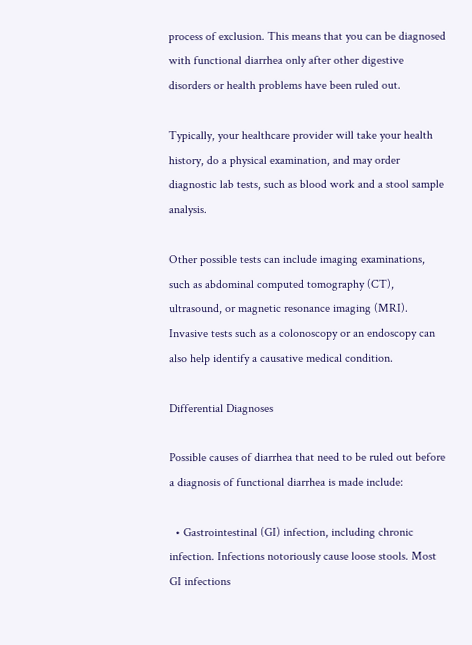process of exclusion. This means that you can be diagnosed with functional diarrhea only after other digestive disorders or health problems have been ruled out.

Typically, your healthcare provider will take your health history, do a physical examination, and may order diagnostic lab tests, such as blood work and a stool sample analysis.

Other possible tests can include imaging examinations, such as abdominal computed tomography (CT), ultrasound, or magnetic resonance imaging (MRI). Invasive tests such as a colonoscopy or an endoscopy can also help identify a causative medical condition.

Differential Diagnoses

Possible causes of diarrhea that need to be ruled out before a diagnosis of functional diarrhea is made include:

  • Gastrointestinal (GI) infection, including chronic infection. Infections notoriously cause loose stools. Most GI infections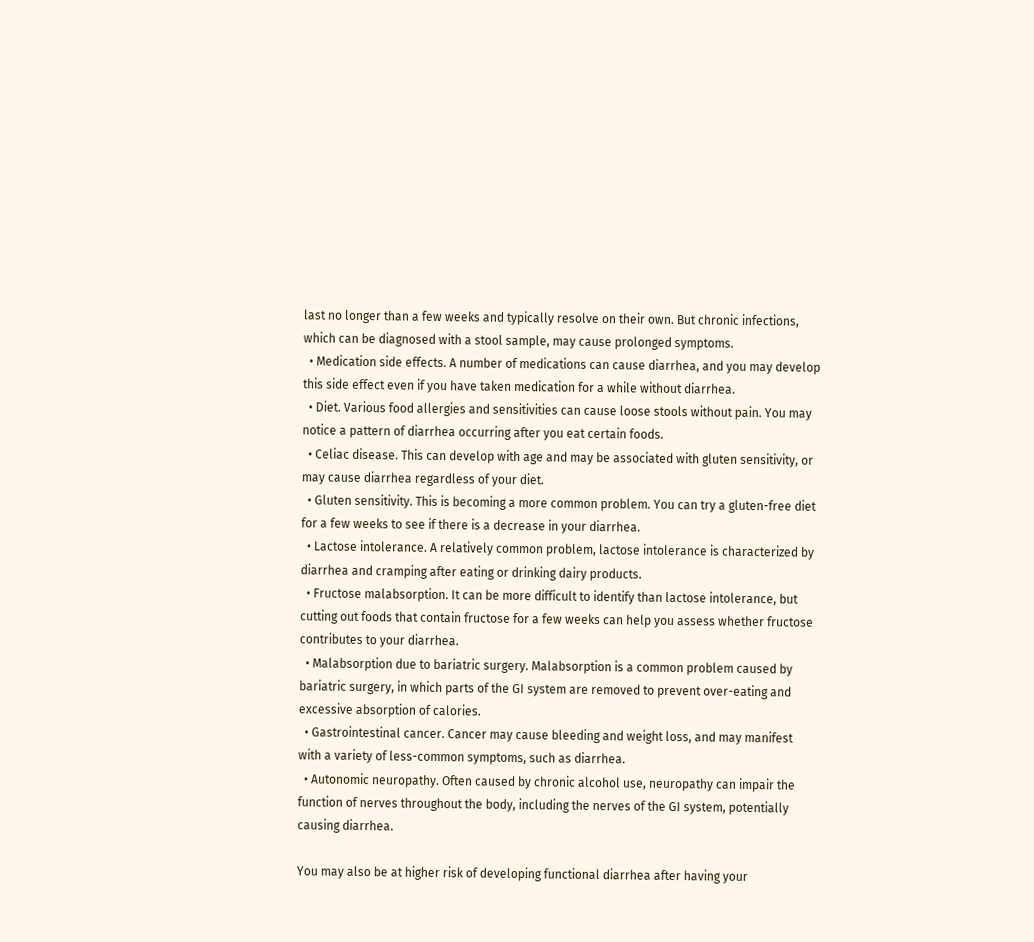last no longer than a few weeks and typically resolve on their own. But chronic infections, which can be diagnosed with a stool sample, may cause prolonged symptoms.
  • Medication side effects. A number of medications can cause diarrhea, and you may develop this side effect even if you have taken medication for a while without diarrhea.
  • Diet. Various food allergies and sensitivities can cause loose stools without pain. You may notice a pattern of diarrhea occurring after you eat certain foods.
  • Celiac disease. This can develop with age and may be associated with gluten sensitivity, or may cause diarrhea regardless of your diet.
  • Gluten sensitivity. This is becoming a more common problem. You can try a gluten-free diet for a few weeks to see if there is a decrease in your diarrhea.
  • Lactose intolerance. A relatively common problem, lactose intolerance is characterized by diarrhea and cramping after eating or drinking dairy products.
  • Fructose malabsorption. It can be more difficult to identify than lactose intolerance, but cutting out foods that contain fructose for a few weeks can help you assess whether fructose contributes to your diarrhea.
  • Malabsorption due to bariatric surgery. Malabsorption is a common problem caused by bariatric surgery, in which parts of the GI system are removed to prevent over-eating and excessive absorption of calories.
  • Gastrointestinal cancer. Cancer may cause bleeding and weight loss, and may manifest with a variety of less-common symptoms, such as diarrhea.
  • Autonomic neuropathy. Often caused by chronic alcohol use, neuropathy can impair the function of nerves throughout the body, including the nerves of the GI system, potentially causing diarrhea.

You may also be at higher risk of developing functional diarrhea after having your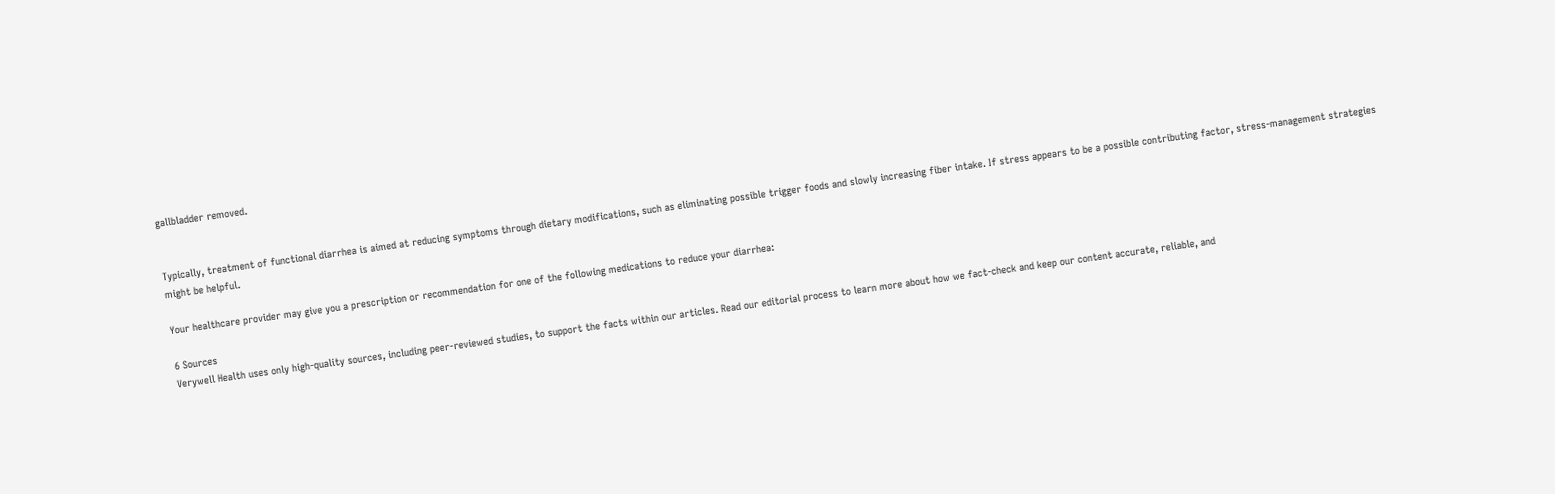gallbladder removed.


Typically, treatment of functional diarrhea is aimed at reducing symptoms through dietary modifications, such as eliminating possible trigger foods and slowly increasing fiber intake. If stress appears to be a possible contributing factor, stress-management strategies might be helpful.

Your healthcare provider may give you a prescription or recommendation for one of the following medications to reduce your diarrhea:

6 Sources
Verywell Health uses only high-quality sources, including peer-reviewed studies, to support the facts within our articles. Read our editorial process to learn more about how we fact-check and keep our content accurate, reliable, and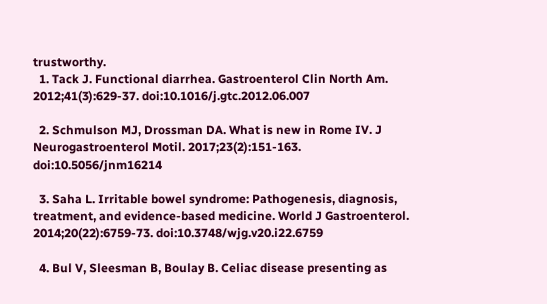trustworthy.
  1. Tack J. Functional diarrhea. Gastroenterol Clin North Am. 2012;41(3):629-37. doi:10.1016/j.gtc.2012.06.007

  2. Schmulson MJ, Drossman DA. What is new in Rome IV. J Neurogastroenterol Motil. 2017;23(2):151-163. doi:10.5056/jnm16214

  3. Saha L. Irritable bowel syndrome: Pathogenesis, diagnosis, treatment, and evidence-based medicine. World J Gastroenterol. 2014;20(22):6759-73. doi:10.3748/wjg.v20.i22.6759

  4. Bul V, Sleesman B, Boulay B. Celiac disease presenting as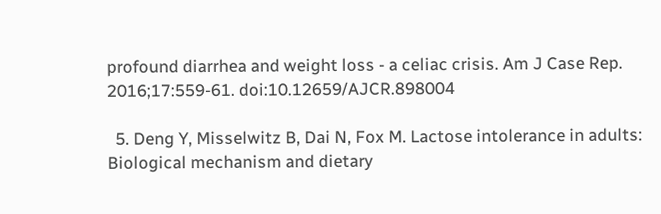profound diarrhea and weight loss - a celiac crisis. Am J Case Rep. 2016;17:559-61. doi:10.12659/AJCR.898004

  5. Deng Y, Misselwitz B, Dai N, Fox M. Lactose intolerance in adults: Biological mechanism and dietary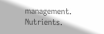management. Nutrients.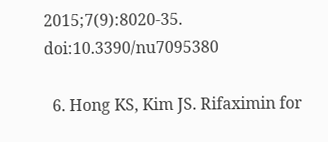2015;7(9):8020-35. doi:10.3390/nu7095380

  6. Hong KS, Kim JS. Rifaximin for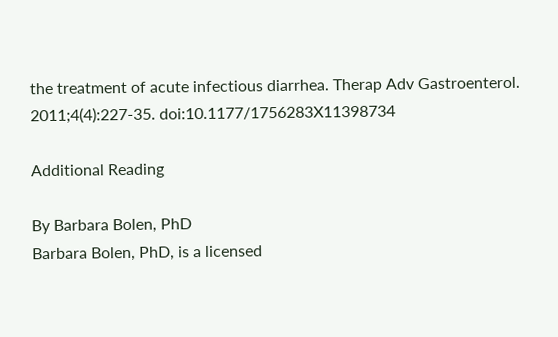the treatment of acute infectious diarrhea. Therap Adv Gastroenterol. 2011;4(4):227-35. doi:10.1177/1756283X11398734

Additional Reading

By Barbara Bolen, PhD
Barbara Bolen, PhD, is a licensed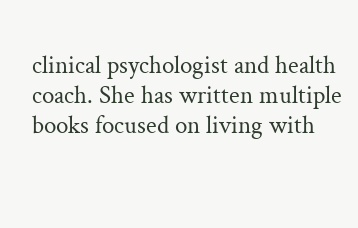clinical psychologist and health coach. She has written multiple books focused on living with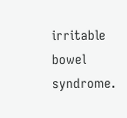irritable bowel syndrome.